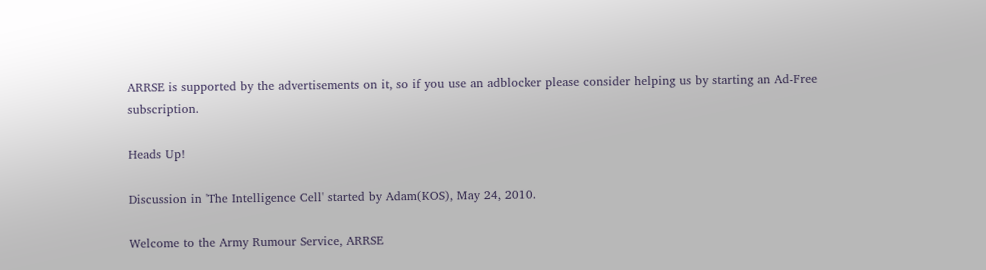ARRSE is supported by the advertisements on it, so if you use an adblocker please consider helping us by starting an Ad-Free subscription.

Heads Up!

Discussion in 'The Intelligence Cell' started by Adam(KOS), May 24, 2010.

Welcome to the Army Rumour Service, ARRSE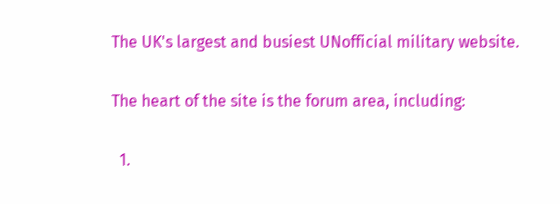The UK's largest and busiest UNofficial military website.

The heart of the site is the forum area, including:

  1.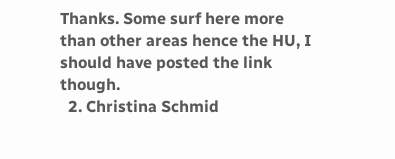Thanks. Some surf here more than other areas hence the HU, I should have posted the link though.
  2. Christina Schmid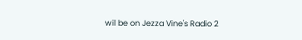wil be on Jezza Vine's Radio 2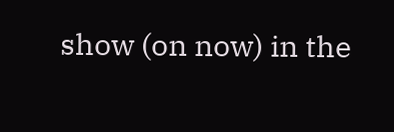show (on now) in the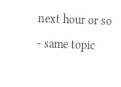next hour or so - same topic